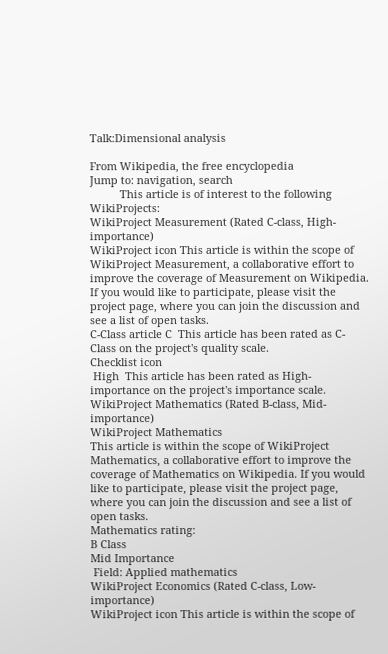Talk:Dimensional analysis

From Wikipedia, the free encyclopedia
Jump to: navigation, search
          This article is of interest to the following WikiProjects:
WikiProject Measurement (Rated C-class, High-importance)
WikiProject icon This article is within the scope of WikiProject Measurement, a collaborative effort to improve the coverage of Measurement on Wikipedia. If you would like to participate, please visit the project page, where you can join the discussion and see a list of open tasks.
C-Class article C  This article has been rated as C-Class on the project's quality scale.
Checklist icon
 High  This article has been rated as High-importance on the project's importance scale.
WikiProject Mathematics (Rated B-class, Mid-importance)
WikiProject Mathematics
This article is within the scope of WikiProject Mathematics, a collaborative effort to improve the coverage of Mathematics on Wikipedia. If you would like to participate, please visit the project page, where you can join the discussion and see a list of open tasks.
Mathematics rating:
B Class
Mid Importance
 Field: Applied mathematics
WikiProject Economics (Rated C-class, Low-importance)
WikiProject icon This article is within the scope of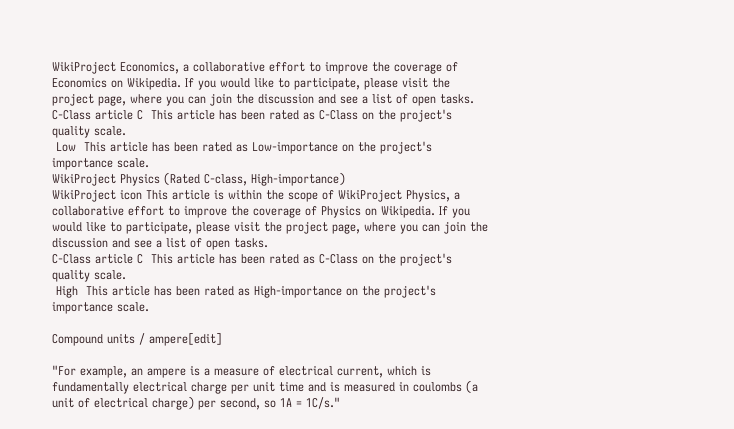WikiProject Economics, a collaborative effort to improve the coverage of Economics on Wikipedia. If you would like to participate, please visit the project page, where you can join the discussion and see a list of open tasks.
C-Class article C  This article has been rated as C-Class on the project's quality scale.
 Low  This article has been rated as Low-importance on the project's importance scale.
WikiProject Physics (Rated C-class, High-importance)
WikiProject icon This article is within the scope of WikiProject Physics, a collaborative effort to improve the coverage of Physics on Wikipedia. If you would like to participate, please visit the project page, where you can join the discussion and see a list of open tasks.
C-Class article C  This article has been rated as C-Class on the project's quality scale.
 High  This article has been rated as High-importance on the project's importance scale.

Compound units / ampere[edit]

"For example, an ampere is a measure of electrical current, which is fundamentally electrical charge per unit time and is measured in coulombs (a unit of electrical charge) per second, so 1A = 1C/s."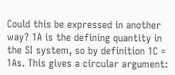Could this be expressed in another way? 1A is the defining quantity in the SI system, so by definition 1C = 1As. This gives a circular argument: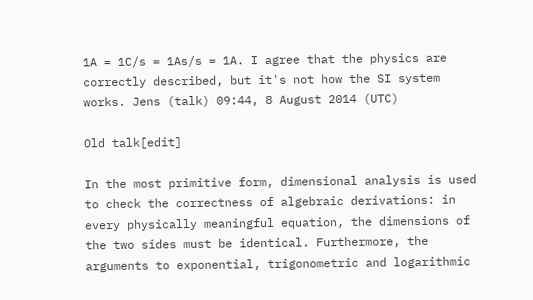1A = 1C/s = 1As/s = 1A. I agree that the physics are correctly described, but it's not how the SI system works. Jens (talk) 09:44, 8 August 2014 (UTC)

Old talk[edit]

In the most primitive form, dimensional analysis is used to check the correctness of algebraic derivations: in every physically meaningful equation, the dimensions of the two sides must be identical. Furthermore, the arguments to exponential, trigonometric and logarithmic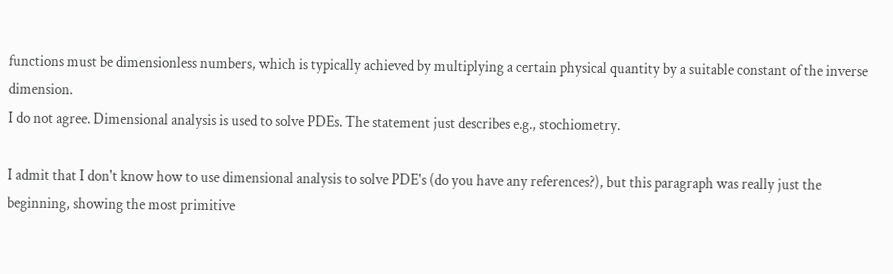functions must be dimensionless numbers, which is typically achieved by multiplying a certain physical quantity by a suitable constant of the inverse dimension.
I do not agree. Dimensional analysis is used to solve PDEs. The statement just describes e.g., stochiometry.

I admit that I don't know how to use dimensional analysis to solve PDE's (do you have any references?), but this paragraph was really just the beginning, showing the most primitive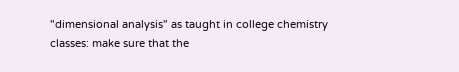"dimensional analysis" as taught in college chemistry classes: make sure that the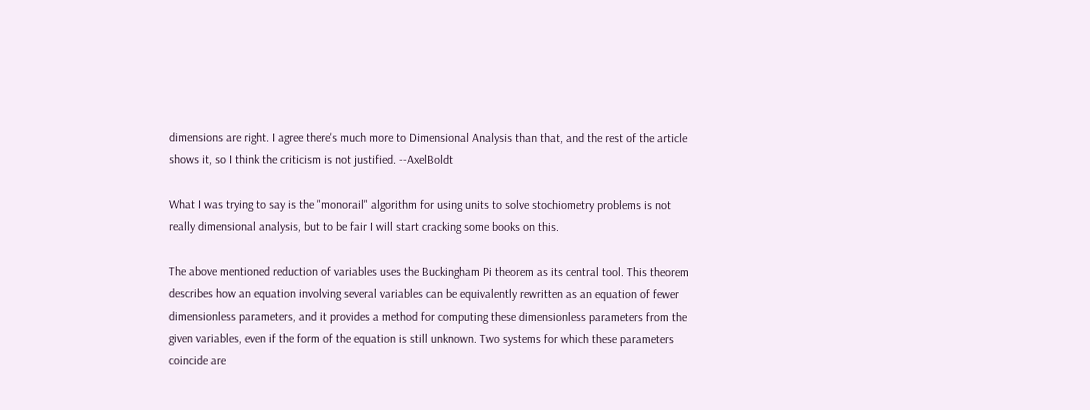dimensions are right. I agree there's much more to Dimensional Analysis than that, and the rest of the article shows it, so I think the criticism is not justified. --AxelBoldt

What I was trying to say is the "monorail" algorithm for using units to solve stochiometry problems is not really dimensional analysis, but to be fair I will start cracking some books on this.

The above mentioned reduction of variables uses the Buckingham Pi theorem as its central tool. This theorem describes how an equation involving several variables can be equivalently rewritten as an equation of fewer dimensionless parameters, and it provides a method for computing these dimensionless parameters from the given variables, even if the form of the equation is still unknown. Two systems for which these parameters coincide are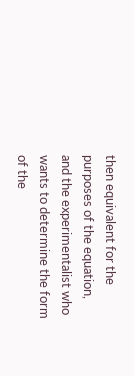then equivalent for the purposes of the equation, and the experimentalist who wants to determine the form of the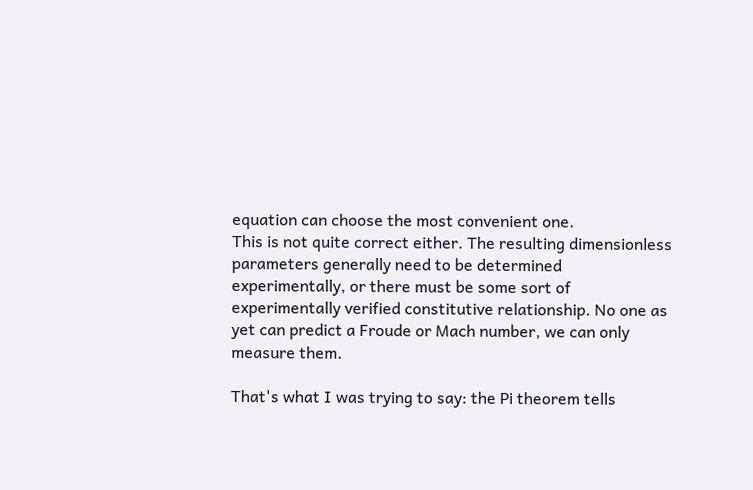equation can choose the most convenient one.
This is not quite correct either. The resulting dimensionless parameters generally need to be determined experimentally, or there must be some sort of experimentally verified constitutive relationship. No one as yet can predict a Froude or Mach number, we can only measure them.

That's what I was trying to say: the Pi theorem tells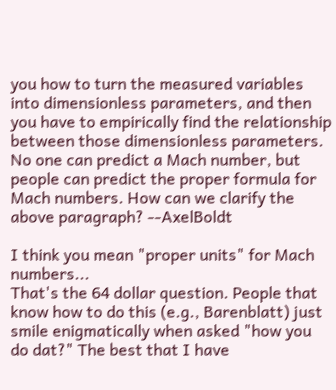you how to turn the measured variables into dimensionless parameters, and then you have to empirically find the relationship between those dimensionless parameters. No one can predict a Mach number, but people can predict the proper formula for Mach numbers. How can we clarify the above paragraph? --AxelBoldt

I think you mean "proper units" for Mach numbers...
That's the 64 dollar question. People that know how to do this (e.g., Barenblatt) just smile enigmatically when asked "how you do dat?" The best that I have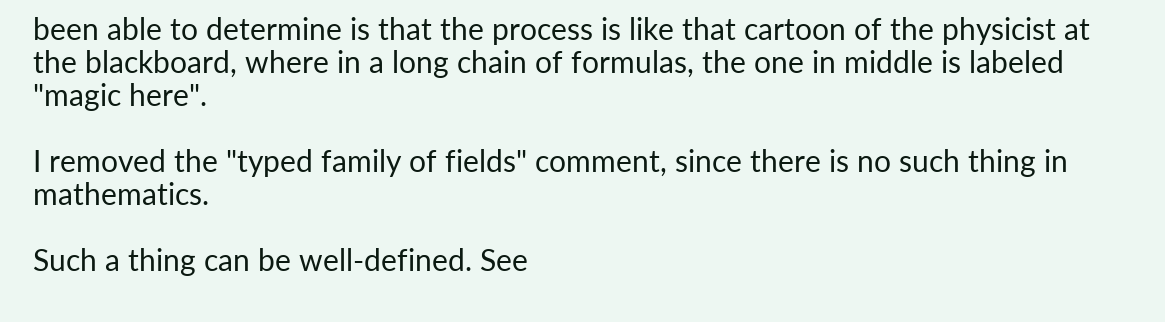been able to determine is that the process is like that cartoon of the physicist at the blackboard, where in a long chain of formulas, the one in middle is labeled "magic here".

I removed the "typed family of fields" comment, since there is no such thing in mathematics.

Such a thing can be well-defined. See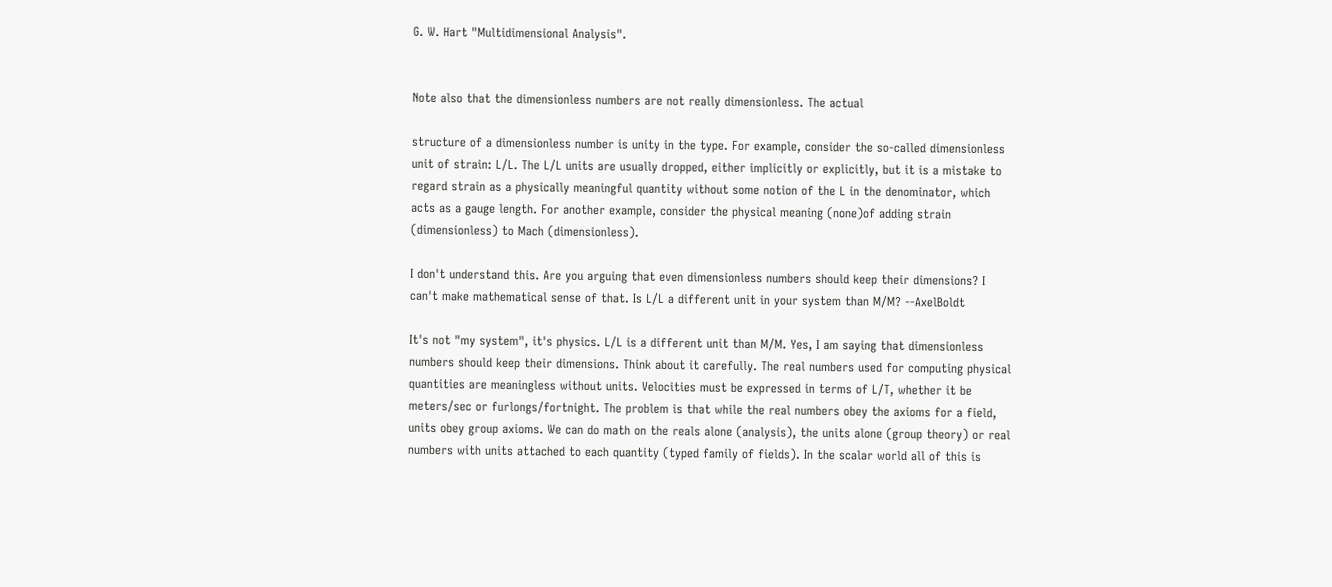G. W. Hart "Multidimensional Analysis".


Note also that the dimensionless numbers are not really dimensionless. The actual

structure of a dimensionless number is unity in the type. For example, consider the so-called dimensionless unit of strain: L/L. The L/L units are usually dropped, either implicitly or explicitly, but it is a mistake to regard strain as a physically meaningful quantity without some notion of the L in the denominator, which acts as a gauge length. For another example, consider the physical meaning (none)of adding strain (dimensionless) to Mach (dimensionless).

I don't understand this. Are you arguing that even dimensionless numbers should keep their dimensions? I can't make mathematical sense of that. Is L/L a different unit in your system than M/M? --AxelBoldt

It's not "my system", it's physics. L/L is a different unit than M/M. Yes, I am saying that dimensionless numbers should keep their dimensions. Think about it carefully. The real numbers used for computing physical quantities are meaningless without units. Velocities must be expressed in terms of L/T, whether it be meters/sec or furlongs/fortnight. The problem is that while the real numbers obey the axioms for a field, units obey group axioms. We can do math on the reals alone (analysis), the units alone (group theory) or real numbers with units attached to each quantity (typed family of fields). In the scalar world all of this is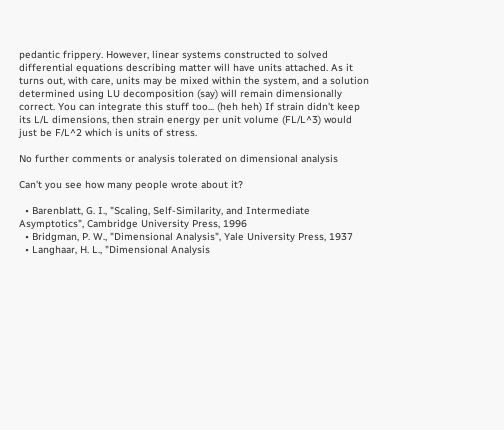pedantic frippery. However, linear systems constructed to solved differential equations describing matter will have units attached. As it turns out, with care, units may be mixed within the system, and a solution determined using LU decomposition (say) will remain dimensionally correct. You can integrate this stuff too... (heh heh) If strain didn't keep its L/L dimensions, then strain energy per unit volume (FL/L^3) would just be F/L^2 which is units of stress.

No further comments or analysis tolerated on dimensional analysis

Can't you see how many people wrote about it?

  • Barenblatt, G. I., "Scaling, Self-Similarity, and Intermediate Asymptotics", Cambridge University Press, 1996
  • Bridgman, P. W., "Dimensional Analysis", Yale University Press, 1937
  • Langhaar, H. L., "Dimensional Analysis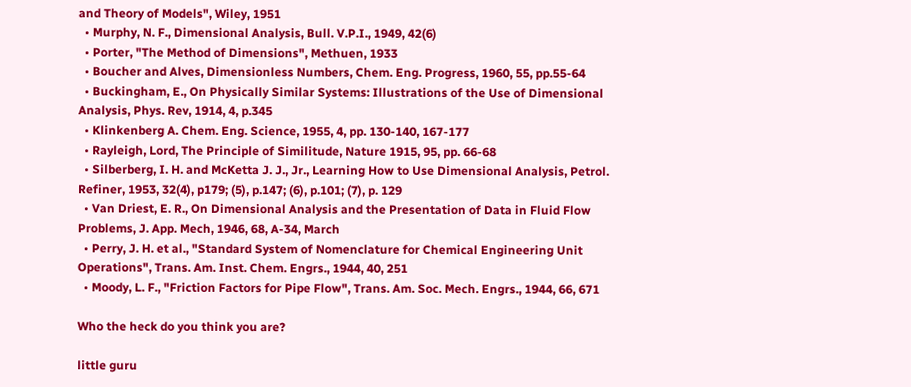and Theory of Models", Wiley, 1951
  • Murphy, N. F., Dimensional Analysis, Bull. V.P.I., 1949, 42(6)
  • Porter, "The Method of Dimensions", Methuen, 1933
  • Boucher and Alves, Dimensionless Numbers, Chem. Eng. Progress, 1960, 55, pp.55-64
  • Buckingham, E., On Physically Similar Systems: Illustrations of the Use of Dimensional Analysis, Phys. Rev, 1914, 4, p.345
  • Klinkenberg A. Chem. Eng. Science, 1955, 4, pp. 130-140, 167-177
  • Rayleigh, Lord, The Principle of Similitude, Nature 1915, 95, pp. 66-68
  • Silberberg, I. H. and McKetta J. J., Jr., Learning How to Use Dimensional Analysis, Petrol. Refiner, 1953, 32(4), p179; (5), p.147; (6), p.101; (7), p. 129
  • Van Driest, E. R., On Dimensional Analysis and the Presentation of Data in Fluid Flow Problems, J. App. Mech, 1946, 68, A-34, March
  • Perry, J. H. et al., "Standard System of Nomenclature for Chemical Engineering Unit Operations", Trans. Am. Inst. Chem. Engrs., 1944, 40, 251
  • Moody, L. F., "Friction Factors for Pipe Flow", Trans. Am. Soc. Mech. Engrs., 1944, 66, 671

Who the heck do you think you are?

little guru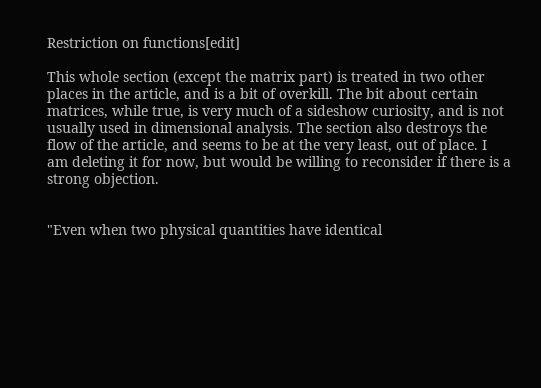Restriction on functions[edit]

This whole section (except the matrix part) is treated in two other places in the article, and is a bit of overkill. The bit about certain matrices, while true, is very much of a sideshow curiosity, and is not usually used in dimensional analysis. The section also destroys the flow of the article, and seems to be at the very least, out of place. I am deleting it for now, but would be willing to reconsider if there is a strong objection.


"Even when two physical quantities have identical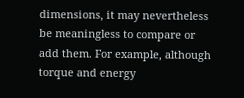dimensions, it may nevertheless be meaningless to compare or add them. For example, although torque and energy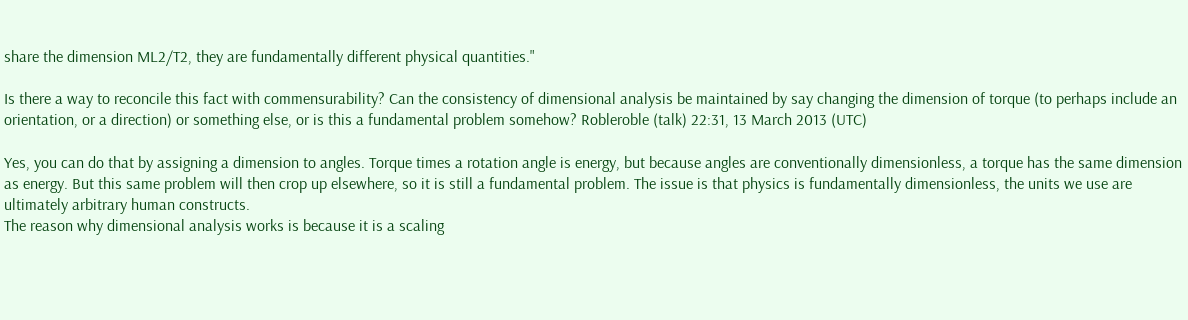share the dimension ML2/T2, they are fundamentally different physical quantities."

Is there a way to reconcile this fact with commensurability? Can the consistency of dimensional analysis be maintained by say changing the dimension of torque (to perhaps include an orientation, or a direction) or something else, or is this a fundamental problem somehow? Robleroble (talk) 22:31, 13 March 2013 (UTC)

Yes, you can do that by assigning a dimension to angles. Torque times a rotation angle is energy, but because angles are conventionally dimensionless, a torque has the same dimension as energy. But this same problem will then crop up elsewhere, so it is still a fundamental problem. The issue is that physics is fundamentally dimensionless, the units we use are ultimately arbitrary human constructs.
The reason why dimensional analysis works is because it is a scaling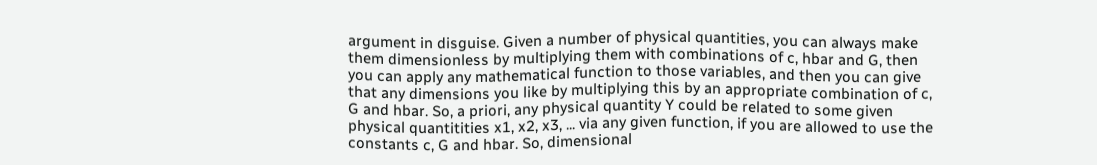argument in disguise. Given a number of physical quantities, you can always make them dimensionless by multiplying them with combinations of c, hbar and G, then you can apply any mathematical function to those variables, and then you can give that any dimensions you like by multiplying this by an appropriate combination of c, G and hbar. So, a priori, any physical quantity Y could be related to some given physical quantitities x1, x2, x3, ... via any given function, if you are allowed to use the constants c, G and hbar. So, dimensional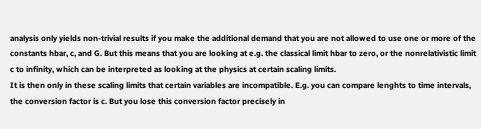analysis only yields non-trivial results if you make the additional demand that you are not allowed to use one or more of the constants hbar, c, and G. But this means that you are looking at e.g. the classical limit hbar to zero, or the nonrelativistic limit c to infinity, which can be interpreted as looking at the physics at certain scaling limits.
It is then only in these scaling limits that certain variables are incompatible. E.g. you can compare lenghts to time intervals, the conversion factor is c. But you lose this conversion factor precisely in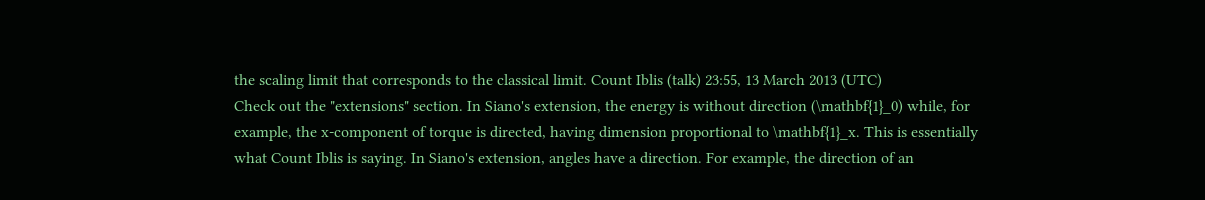the scaling limit that corresponds to the classical limit. Count Iblis (talk) 23:55, 13 March 2013 (UTC)
Check out the "extensions" section. In Siano's extension, the energy is without direction (\mathbf{1}_0) while, for example, the x-component of torque is directed, having dimension proportional to \mathbf{1}_x. This is essentially what Count Iblis is saying. In Siano's extension, angles have a direction. For example, the direction of an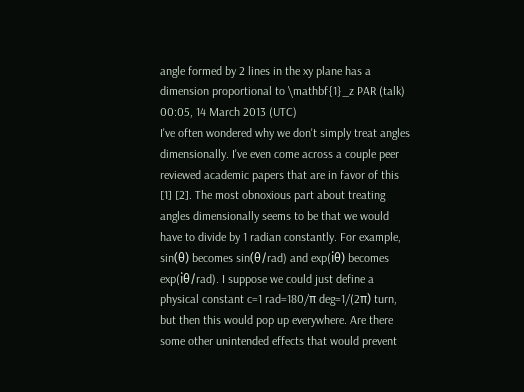angle formed by 2 lines in the xy plane has a dimension proportional to \mathbf{1}_z PAR (talk) 00:05, 14 March 2013 (UTC)
I've often wondered why we don't simply treat angles dimensionally. I've even come across a couple peer reviewed academic papers that are in favor of this [1] [2]. The most obnoxious part about treating angles dimensionally seems to be that we would have to divide by 1 radian constantly. For example, sin(θ) becomes sin(θ/rad) and exp(iθ) becomes exp(iθ/rad). I suppose we could just define a physical constant c=1 rad=180/π deg=1/(2π) turn, but then this would pop up everywhere. Are there some other unintended effects that would prevent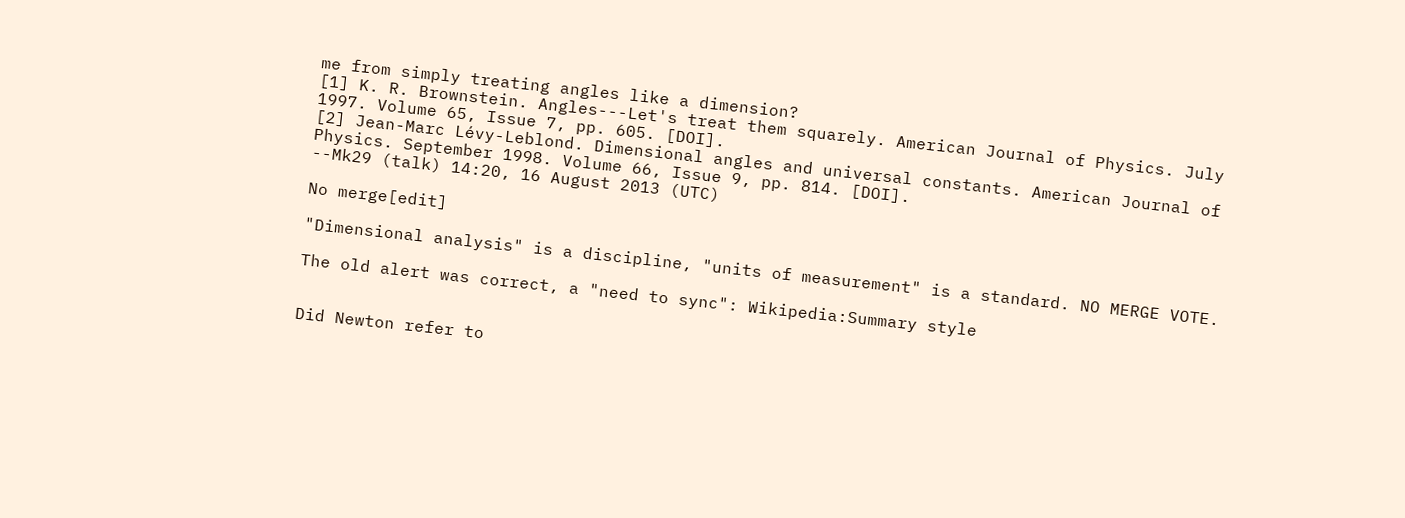me from simply treating angles like a dimension?
[1] K. R. Brownstein. Angles---Let's treat them squarely. American Journal of Physics. July 1997. Volume 65, Issue 7, pp. 605. [DOI].
[2] Jean-Marc Lévy-Leblond. Dimensional angles and universal constants. American Journal of Physics. September 1998. Volume 66, Issue 9, pp. 814. [DOI].
--Mk29 (talk) 14:20, 16 August 2013 (UTC)

No merge[edit]

"Dimensional analysis" is a discipline, "units of measurement" is a standard. NO MERGE VOTE.

The old alert was correct, a "need to sync": Wikipedia:Summary style


Did Newton refer to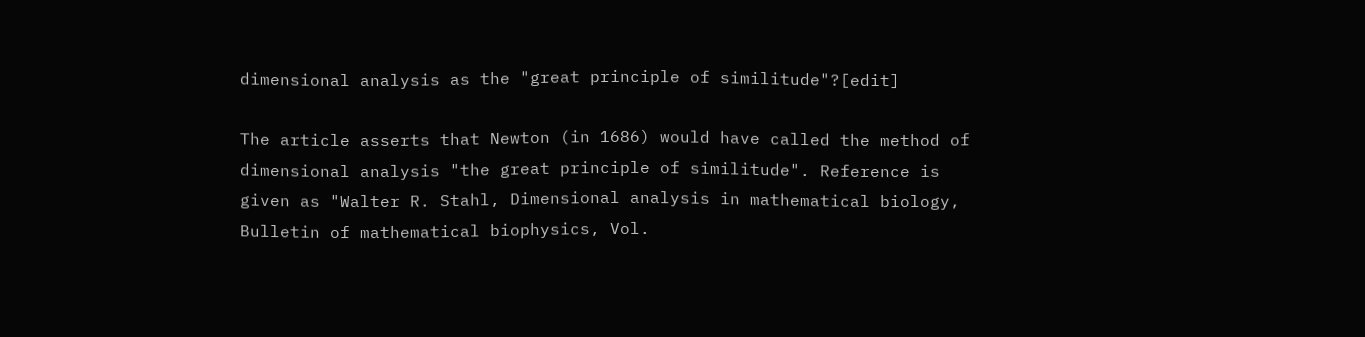dimensional analysis as the "great principle of similitude"?[edit]

The article asserts that Newton (in 1686) would have called the method of dimensional analysis "the great principle of similitude". Reference is given as "Walter R. Stahl, Dimensional analysis in mathematical biology, Bulletin of mathematical biophysics, Vol.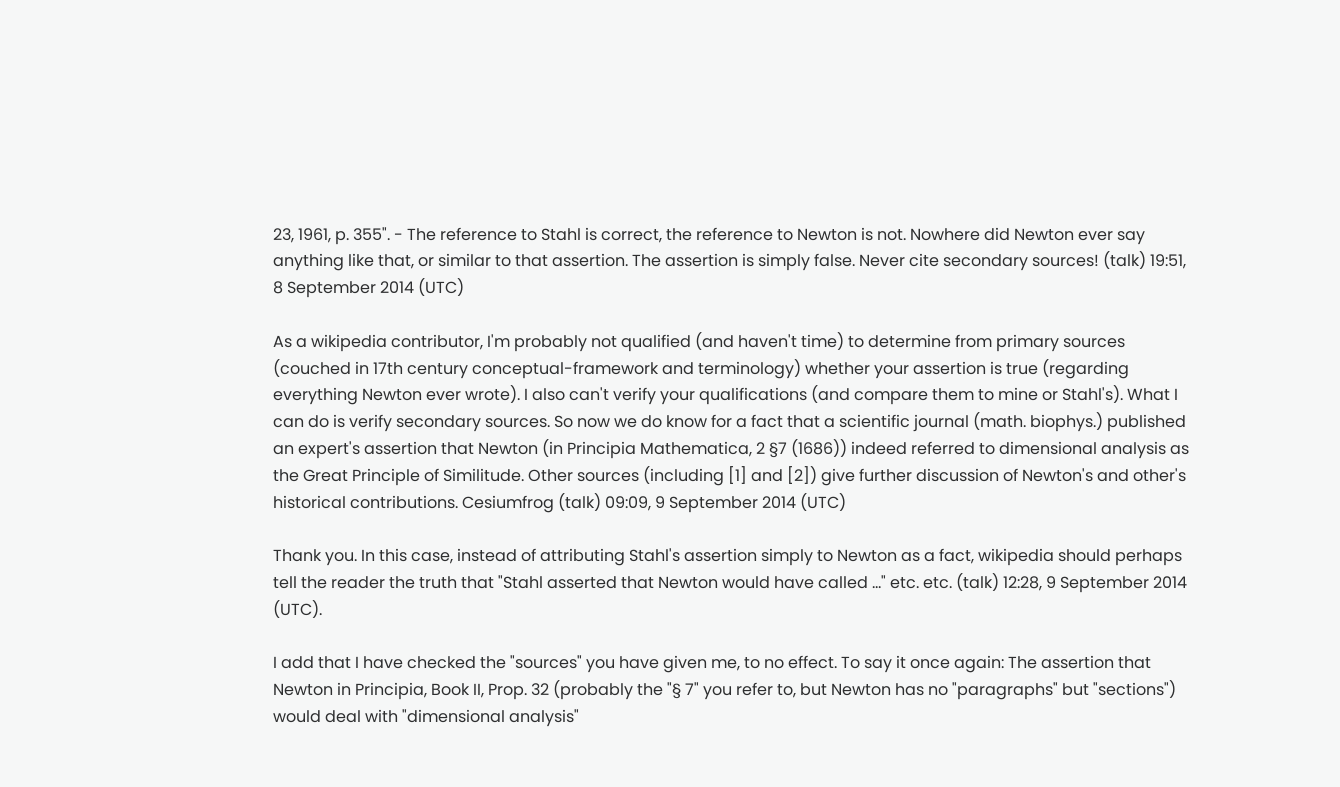23, 1961, p. 355". - The reference to Stahl is correct, the reference to Newton is not. Nowhere did Newton ever say anything like that, or similar to that assertion. The assertion is simply false. Never cite secondary sources! (talk) 19:51, 8 September 2014 (UTC)

As a wikipedia contributor, I'm probably not qualified (and haven't time) to determine from primary sources (couched in 17th century conceptual-framework and terminology) whether your assertion is true (regarding everything Newton ever wrote). I also can't verify your qualifications (and compare them to mine or Stahl's). What I can do is verify secondary sources. So now we do know for a fact that a scientific journal (math. biophys.) published an expert's assertion that Newton (in Principia Mathematica, 2 §7 (1686)) indeed referred to dimensional analysis as the Great Principle of Similitude. Other sources (including [1] and [2]) give further discussion of Newton's and other's historical contributions. Cesiumfrog (talk) 09:09, 9 September 2014 (UTC)

Thank you. In this case, instead of attributing Stahl's assertion simply to Newton as a fact, wikipedia should perhaps tell the reader the truth that "Stahl asserted that Newton would have called ..." etc. etc. (talk) 12:28, 9 September 2014 (UTC).

I add that I have checked the "sources" you have given me, to no effect. To say it once again: The assertion that Newton in Principia, Book II, Prop. 32 (probably the "§ 7" you refer to, but Newton has no "paragraphs" but "sections") would deal with "dimensional analysis"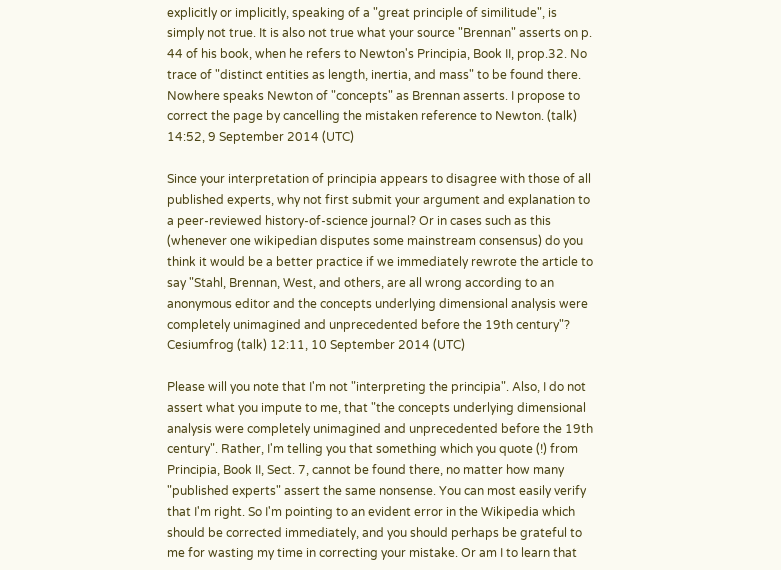explicitly or implicitly, speaking of a "great principle of similitude", is simply not true. It is also not true what your source "Brennan" asserts on p. 44 of his book, when he refers to Newton's Principia, Book II, prop.32. No trace of "distinct entities as length, inertia, and mass" to be found there. Nowhere speaks Newton of "concepts" as Brennan asserts. I propose to correct the page by cancelling the mistaken reference to Newton. (talk) 14:52, 9 September 2014 (UTC)

Since your interpretation of principia appears to disagree with those of all published experts, why not first submit your argument and explanation to a peer-reviewed history-of-science journal? Or in cases such as this (whenever one wikipedian disputes some mainstream consensus) do you think it would be a better practice if we immediately rewrote the article to say "Stahl, Brennan, West, and others, are all wrong according to an anonymous editor and the concepts underlying dimensional analysis were completely unimagined and unprecedented before the 19th century"? Cesiumfrog (talk) 12:11, 10 September 2014 (UTC)

Please will you note that I'm not "interpreting the principia". Also, I do not assert what you impute to me, that "the concepts underlying dimensional analysis were completely unimagined and unprecedented before the 19th century". Rather, I'm telling you that something which you quote (!) from Principia, Book II, Sect. 7, cannot be found there, no matter how many "published experts" assert the same nonsense. You can most easily verify that I'm right. So I'm pointing to an evident error in the Wikipedia which should be corrected immediately, and you should perhaps be grateful to me for wasting my time in correcting your mistake. Or am I to learn that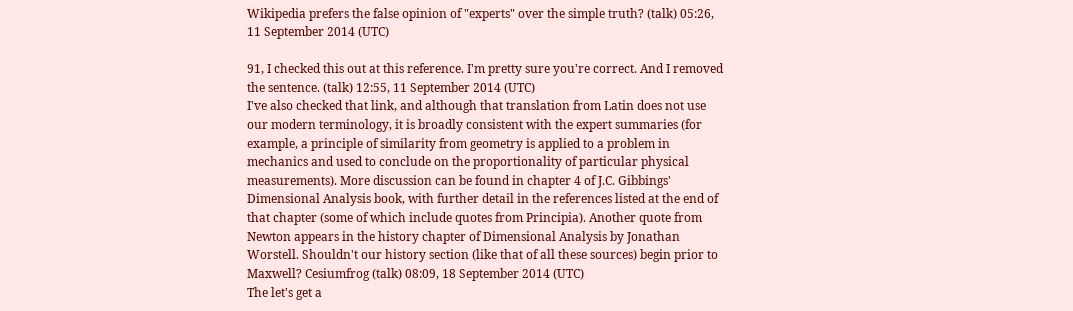Wikipedia prefers the false opinion of "experts" over the simple truth? (talk) 05:26, 11 September 2014 (UTC)

91, I checked this out at this reference. I'm pretty sure you're correct. And I removed the sentence. (talk) 12:55, 11 September 2014 (UTC)
I've also checked that link, and although that translation from Latin does not use our modern terminology, it is broadly consistent with the expert summaries (for example, a principle of similarity from geometry is applied to a problem in mechanics and used to conclude on the proportionality of particular physical measurements). More discussion can be found in chapter 4 of J.C. Gibbings' Dimensional Analysis book, with further detail in the references listed at the end of that chapter (some of which include quotes from Principia). Another quote from Newton appears in the history chapter of Dimensional Analysis by Jonathan Worstell. Shouldn't our history section (like that of all these sources) begin prior to Maxwell? Cesiumfrog (talk) 08:09, 18 September 2014 (UTC)
The let's get a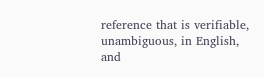reference that is verifiable, unambiguous, in English, and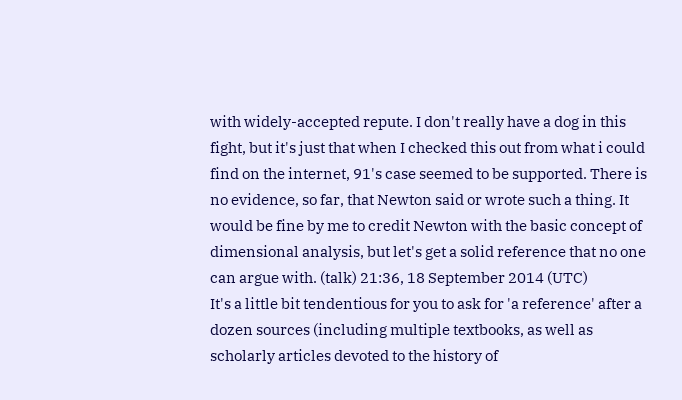with widely-accepted repute. I don't really have a dog in this fight, but it's just that when I checked this out from what i could find on the internet, 91's case seemed to be supported. There is no evidence, so far, that Newton said or wrote such a thing. It would be fine by me to credit Newton with the basic concept of dimensional analysis, but let's get a solid reference that no one can argue with. (talk) 21:36, 18 September 2014 (UTC)
It's a little bit tendentious for you to ask for 'a reference' after a dozen sources (including multiple textbooks, as well as scholarly articles devoted to the history of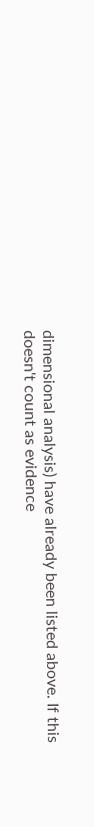dimensional analysis) have already been listed above. If this doesn't count as evidence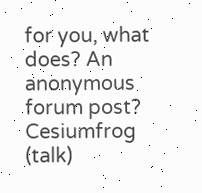for you, what does? An anonymous forum post? Cesiumfrog (talk)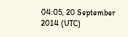04:05, 20 September 2014 (UTC)